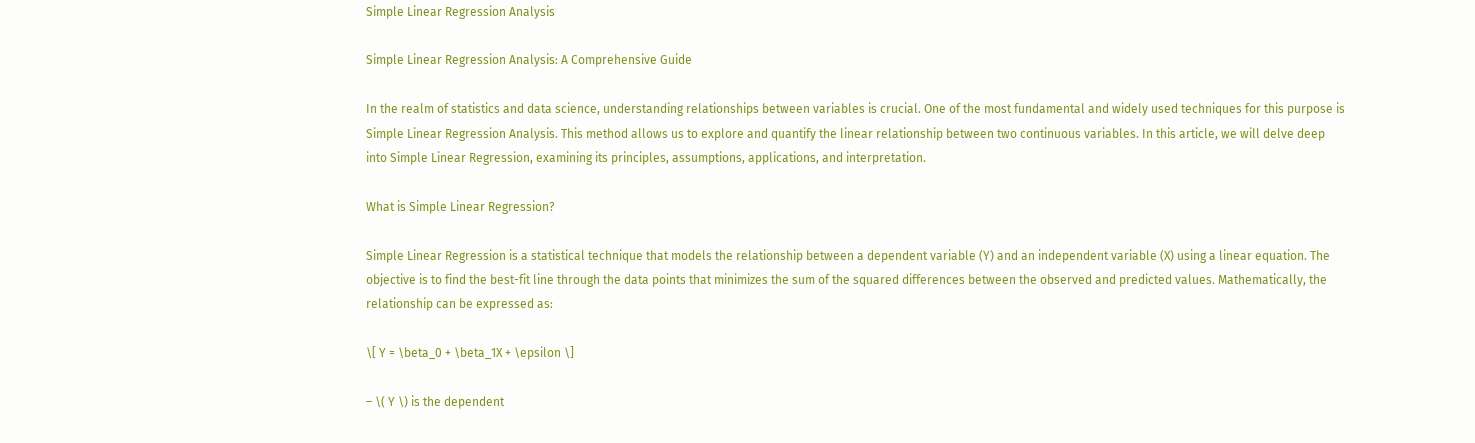Simple Linear Regression Analysis

Simple Linear Regression Analysis: A Comprehensive Guide

In the realm of statistics and data science, understanding relationships between variables is crucial. One of the most fundamental and widely used techniques for this purpose is Simple Linear Regression Analysis. This method allows us to explore and quantify the linear relationship between two continuous variables. In this article, we will delve deep into Simple Linear Regression, examining its principles, assumptions, applications, and interpretation.

What is Simple Linear Regression?

Simple Linear Regression is a statistical technique that models the relationship between a dependent variable (Y) and an independent variable (X) using a linear equation. The objective is to find the best-fit line through the data points that minimizes the sum of the squared differences between the observed and predicted values. Mathematically, the relationship can be expressed as:

\[ Y = \beta_0 + \beta_1X + \epsilon \]

– \( Y \) is the dependent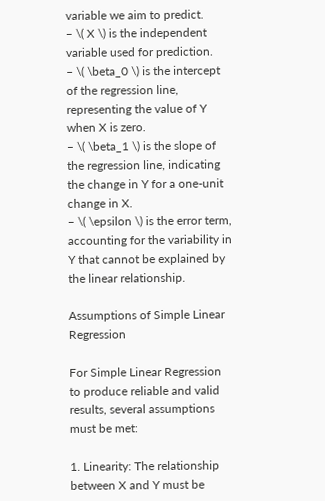variable we aim to predict.
– \( X \) is the independent variable used for prediction.
– \( \beta_0 \) is the intercept of the regression line, representing the value of Y when X is zero.
– \( \beta_1 \) is the slope of the regression line, indicating the change in Y for a one-unit change in X.
– \( \epsilon \) is the error term, accounting for the variability in Y that cannot be explained by the linear relationship.

Assumptions of Simple Linear Regression

For Simple Linear Regression to produce reliable and valid results, several assumptions must be met:

1. Linearity: The relationship between X and Y must be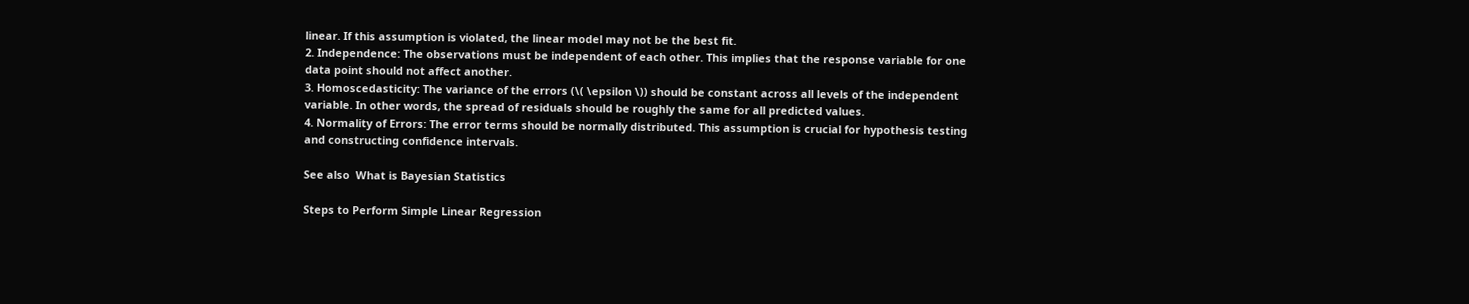linear. If this assumption is violated, the linear model may not be the best fit.
2. Independence: The observations must be independent of each other. This implies that the response variable for one data point should not affect another.
3. Homoscedasticity: The variance of the errors (\( \epsilon \)) should be constant across all levels of the independent variable. In other words, the spread of residuals should be roughly the same for all predicted values.
4. Normality of Errors: The error terms should be normally distributed. This assumption is crucial for hypothesis testing and constructing confidence intervals.

See also  What is Bayesian Statistics

Steps to Perform Simple Linear Regression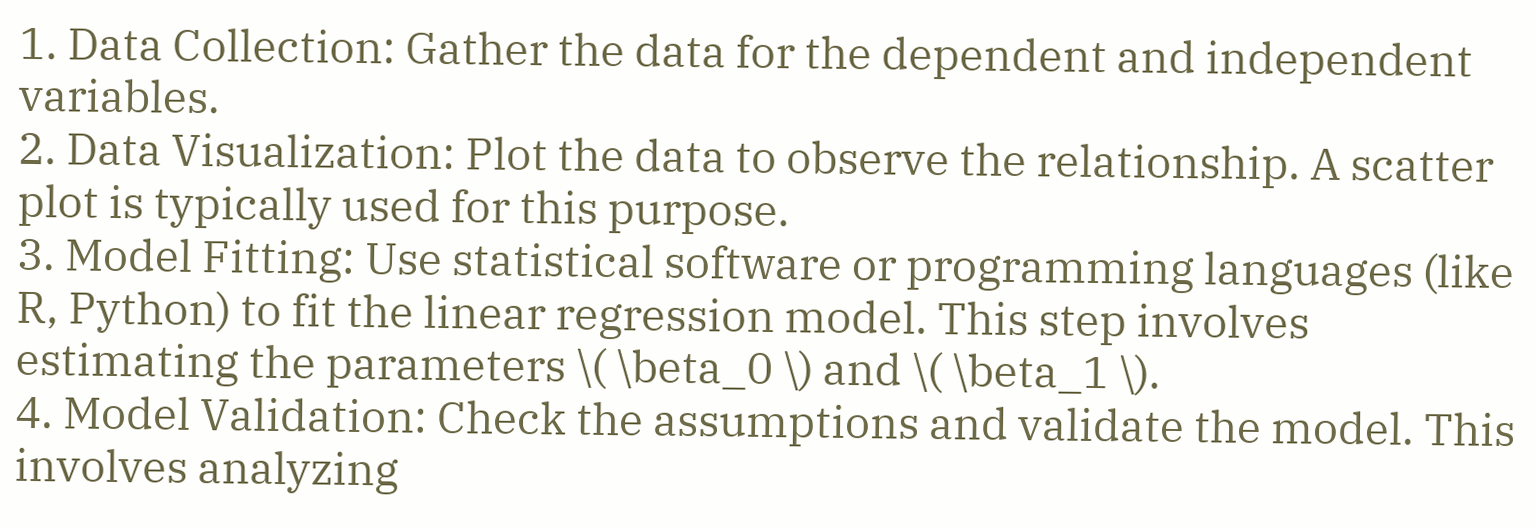1. Data Collection: Gather the data for the dependent and independent variables.
2. Data Visualization: Plot the data to observe the relationship. A scatter plot is typically used for this purpose.
3. Model Fitting: Use statistical software or programming languages (like R, Python) to fit the linear regression model. This step involves estimating the parameters \( \beta_0 \) and \( \beta_1 \).
4. Model Validation: Check the assumptions and validate the model. This involves analyzing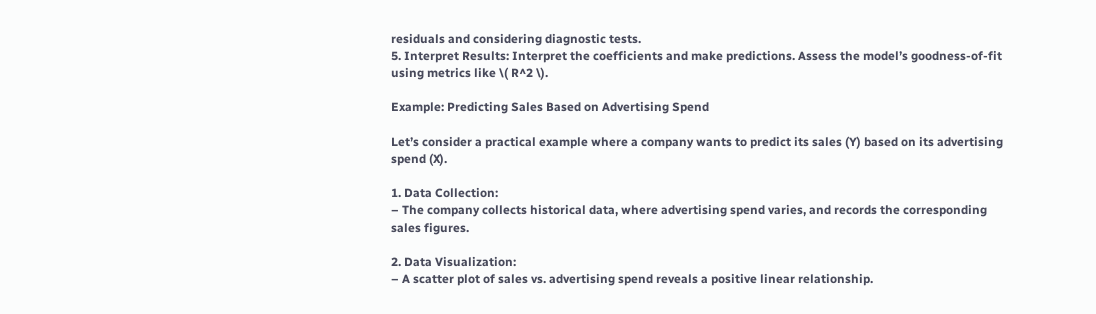residuals and considering diagnostic tests.
5. Interpret Results: Interpret the coefficients and make predictions. Assess the model’s goodness-of-fit using metrics like \( R^2 \).

Example: Predicting Sales Based on Advertising Spend

Let’s consider a practical example where a company wants to predict its sales (Y) based on its advertising spend (X).

1. Data Collection:
– The company collects historical data, where advertising spend varies, and records the corresponding sales figures.

2. Data Visualization:
– A scatter plot of sales vs. advertising spend reveals a positive linear relationship.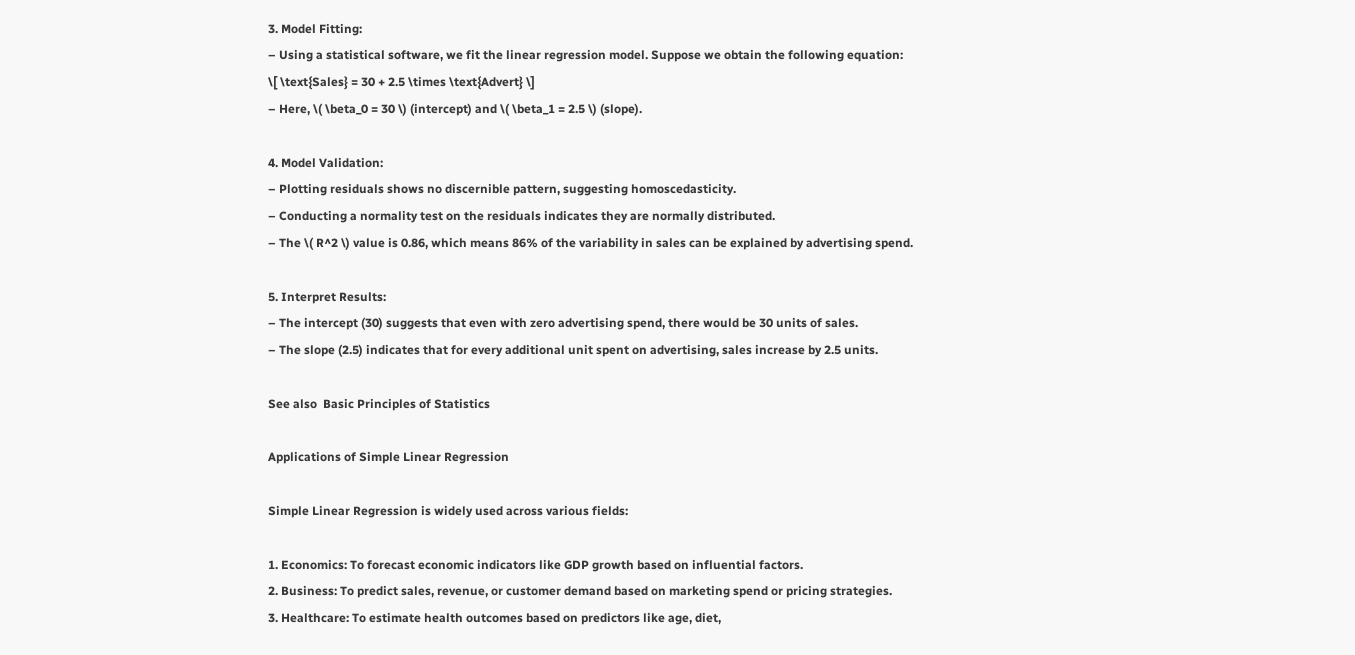3. Model Fitting:
– Using a statistical software, we fit the linear regression model. Suppose we obtain the following equation:
\[ \text{Sales} = 30 + 2.5 \times \text{Advert} \]
– Here, \( \beta_0 = 30 \) (intercept) and \( \beta_1 = 2.5 \) (slope).

4. Model Validation:
– Plotting residuals shows no discernible pattern, suggesting homoscedasticity.
– Conducting a normality test on the residuals indicates they are normally distributed.
– The \( R^2 \) value is 0.86, which means 86% of the variability in sales can be explained by advertising spend.

5. Interpret Results:
– The intercept (30) suggests that even with zero advertising spend, there would be 30 units of sales.
– The slope (2.5) indicates that for every additional unit spent on advertising, sales increase by 2.5 units.

See also  Basic Principles of Statistics

Applications of Simple Linear Regression

Simple Linear Regression is widely used across various fields:

1. Economics: To forecast economic indicators like GDP growth based on influential factors.
2. Business: To predict sales, revenue, or customer demand based on marketing spend or pricing strategies.
3. Healthcare: To estimate health outcomes based on predictors like age, diet,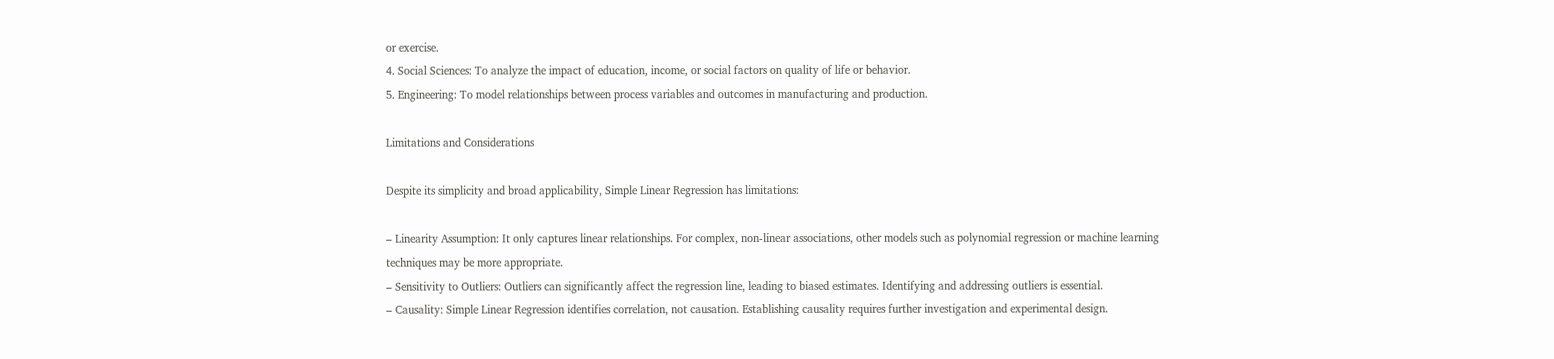or exercise.
4. Social Sciences: To analyze the impact of education, income, or social factors on quality of life or behavior.
5. Engineering: To model relationships between process variables and outcomes in manufacturing and production.

Limitations and Considerations

Despite its simplicity and broad applicability, Simple Linear Regression has limitations:

– Linearity Assumption: It only captures linear relationships. For complex, non-linear associations, other models such as polynomial regression or machine learning techniques may be more appropriate.
– Sensitivity to Outliers: Outliers can significantly affect the regression line, leading to biased estimates. Identifying and addressing outliers is essential.
– Causality: Simple Linear Regression identifies correlation, not causation. Establishing causality requires further investigation and experimental design.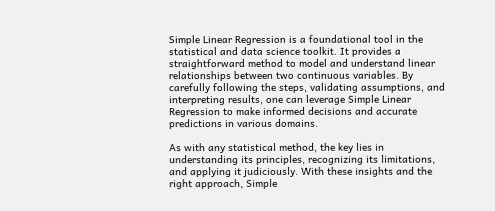Simple Linear Regression is a foundational tool in the statistical and data science toolkit. It provides a straightforward method to model and understand linear relationships between two continuous variables. By carefully following the steps, validating assumptions, and interpreting results, one can leverage Simple Linear Regression to make informed decisions and accurate predictions in various domains.

As with any statistical method, the key lies in understanding its principles, recognizing its limitations, and applying it judiciously. With these insights and the right approach, Simple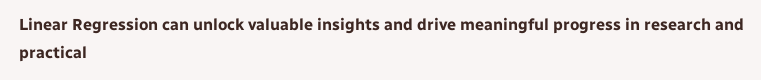Linear Regression can unlock valuable insights and drive meaningful progress in research and practical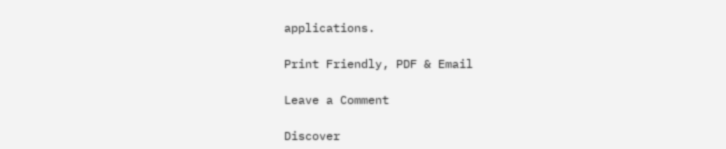applications.

Print Friendly, PDF & Email

Leave a Comment

Discover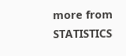more from STATISTICS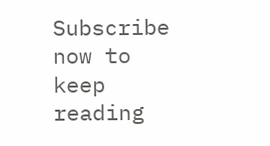Subscribe now to keep reading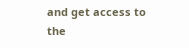and get access to the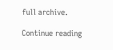full archive.

Continue reading